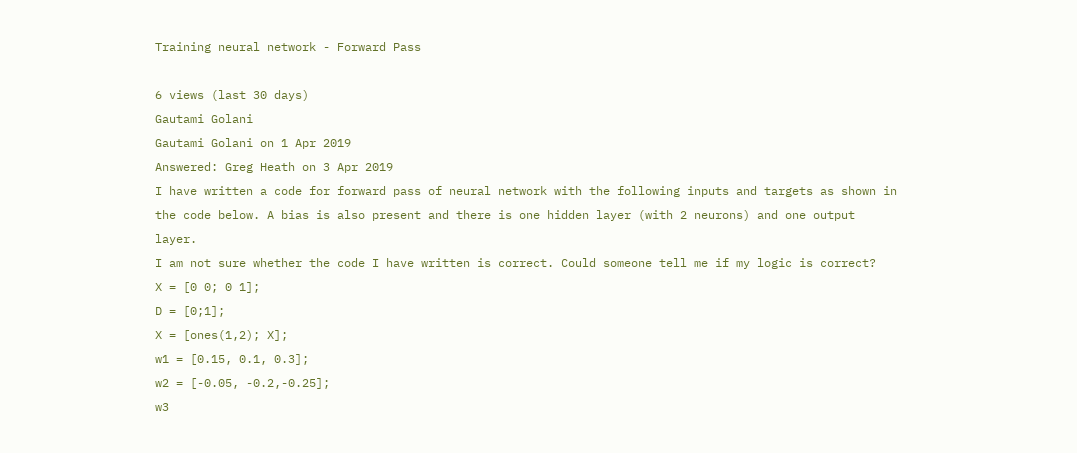Training neural network - Forward Pass

6 views (last 30 days)
Gautami Golani
Gautami Golani on 1 Apr 2019
Answered: Greg Heath on 3 Apr 2019
I have written a code for forward pass of neural network with the following inputs and targets as shown in the code below. A bias is also present and there is one hidden layer (with 2 neurons) and one output layer.
I am not sure whether the code I have written is correct. Could someone tell me if my logic is correct?
X = [0 0; 0 1];
D = [0;1];
X = [ones(1,2); X];
w1 = [0.15, 0.1, 0.3];
w2 = [-0.05, -0.2,-0.25];
w3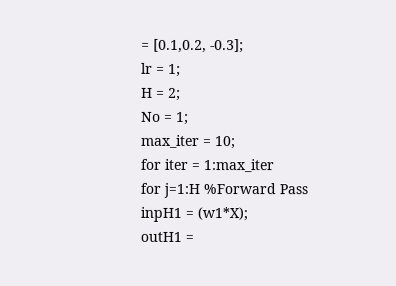= [0.1,0.2, -0.3];
lr = 1;
H = 2;
No = 1;
max_iter = 10;
for iter = 1:max_iter
for j=1:H %Forward Pass
inpH1 = (w1*X);
outH1 =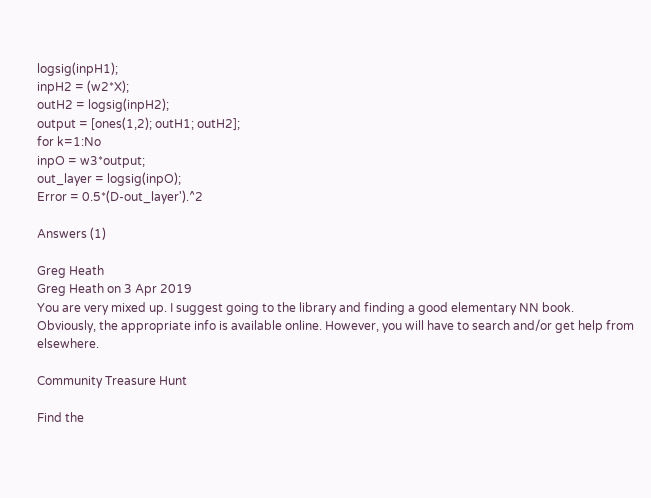logsig(inpH1);
inpH2 = (w2*X);
outH2 = logsig(inpH2);
output = [ones(1,2); outH1; outH2];
for k=1:No
inpO = w3*output;
out_layer = logsig(inpO);
Error = 0.5*(D-out_layer').^2

Answers (1)

Greg Heath
Greg Heath on 3 Apr 2019
You are very mixed up. I suggest going to the library and finding a good elementary NN book.
Obviously, the appropriate info is available online. However, you will have to search and/or get help from elsewhere.

Community Treasure Hunt

Find the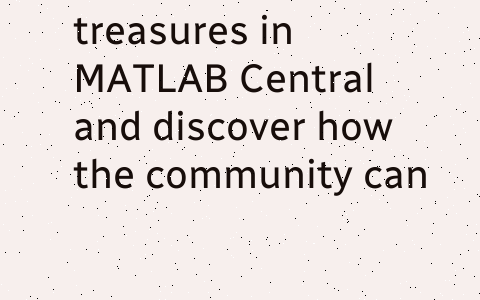treasures in MATLAB Central and discover how the community can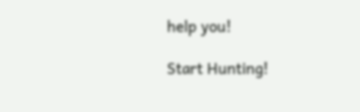help you!

Start Hunting!